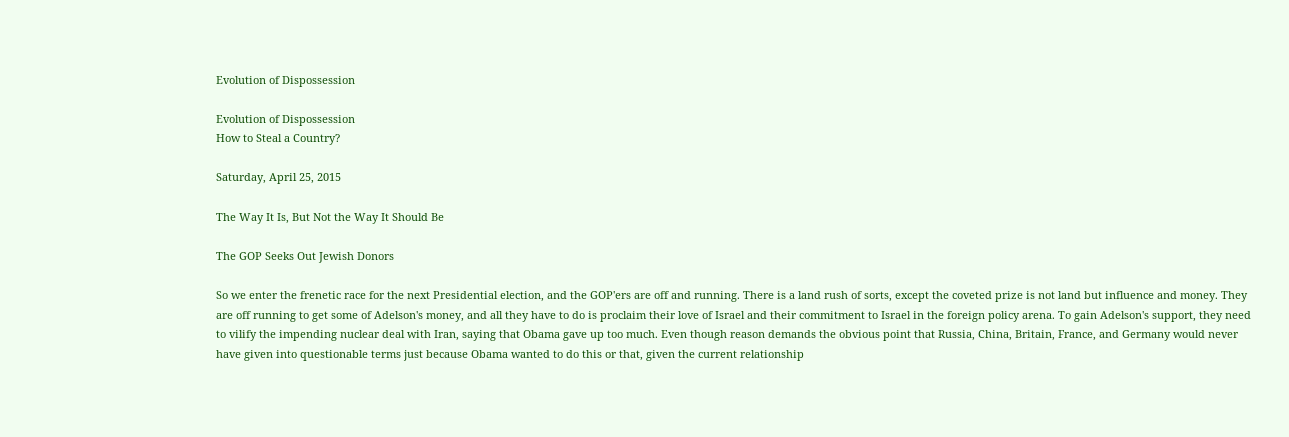Evolution of Dispossession

Evolution of Dispossession
How to Steal a Country?

Saturday, April 25, 2015

The Way It Is, But Not the Way It Should Be

The GOP Seeks Out Jewish Donors

So we enter the frenetic race for the next Presidential election, and the GOP'ers are off and running. There is a land rush of sorts, except the coveted prize is not land but influence and money. They are off running to get some of Adelson's money, and all they have to do is proclaim their love of Israel and their commitment to Israel in the foreign policy arena. To gain Adelson's support, they need to vilify the impending nuclear deal with Iran, saying that Obama gave up too much. Even though reason demands the obvious point that Russia, China, Britain, France, and Germany would never have given into questionable terms just because Obama wanted to do this or that, given the current relationship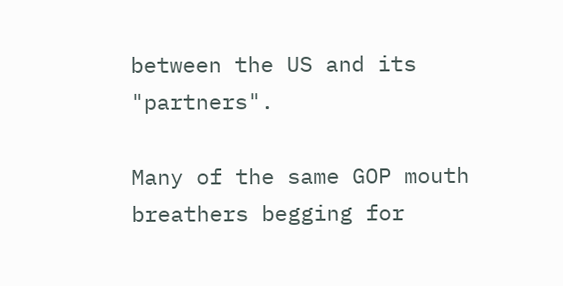between the US and its "partners".

Many of the same GOP mouth breathers begging for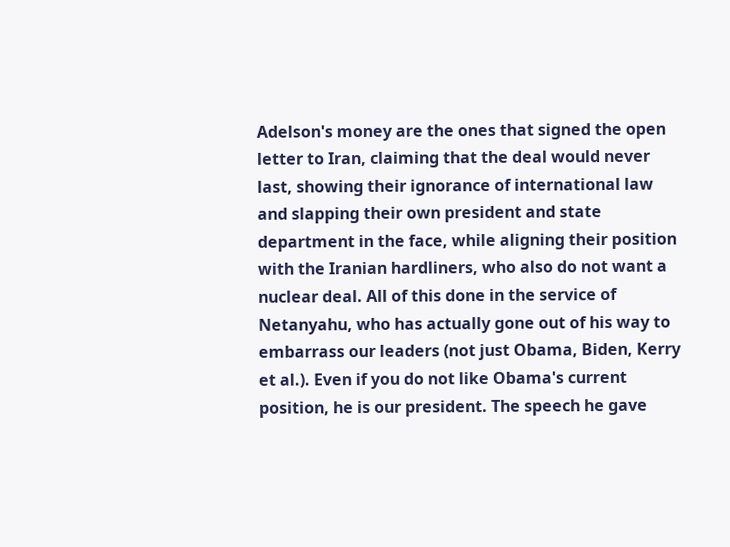Adelson's money are the ones that signed the open letter to Iran, claiming that the deal would never last, showing their ignorance of international law and slapping their own president and state department in the face, while aligning their position with the Iranian hardliners, who also do not want a nuclear deal. All of this done in the service of Netanyahu, who has actually gone out of his way to embarrass our leaders (not just Obama, Biden, Kerry et al.). Even if you do not like Obama's current position, he is our president. The speech he gave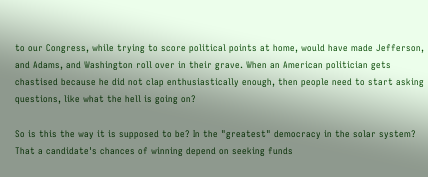to our Congress, while trying to score political points at home, would have made Jefferson, and Adams, and Washington roll over in their grave. When an American politician gets chastised because he did not clap enthusiastically enough, then people need to start asking questions, like what the hell is going on?

So is this the way it is supposed to be? In the "greatest" democracy in the solar system? That a candidate's chances of winning depend on seeking funds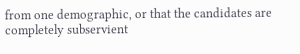from one demographic, or that the candidates are completely subservient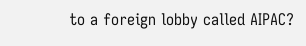to a foreign lobby called AIPAC?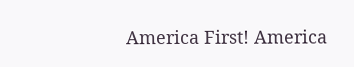America First! America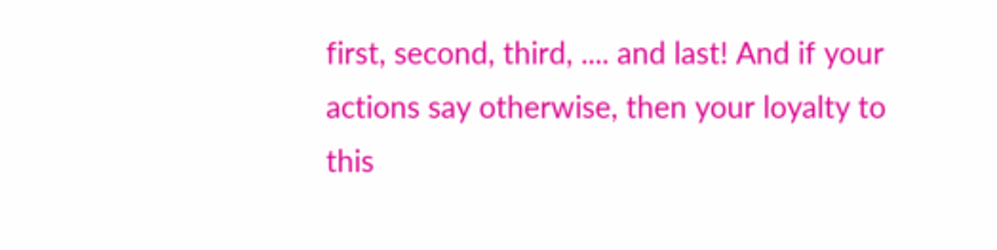first, second, third, .... and last! And if your actions say otherwise, then your loyalty to this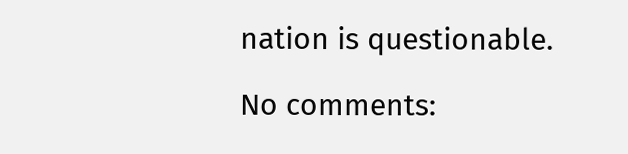nation is questionable.

No comments: